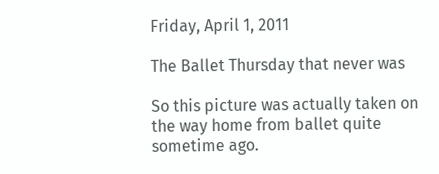Friday, April 1, 2011

The Ballet Thursday that never was

So this picture was actually taken on the way home from ballet quite sometime ago.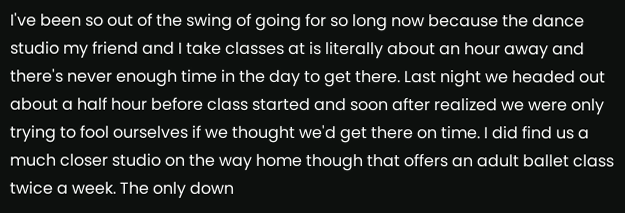I've been so out of the swing of going for so long now because the dance studio my friend and I take classes at is literally about an hour away and there's never enough time in the day to get there. Last night we headed out about a half hour before class started and soon after realized we were only trying to fool ourselves if we thought we'd get there on time. I did find us a much closer studio on the way home though that offers an adult ballet class twice a week. The only down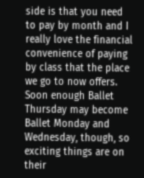side is that you need to pay by month and I really love the financial convenience of paying by class that the place we go to now offers. Soon enough Ballet Thursday may become Ballet Monday and Wednesday, though, so exciting things are on their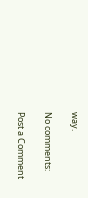way.

No comments:

Post a Comment